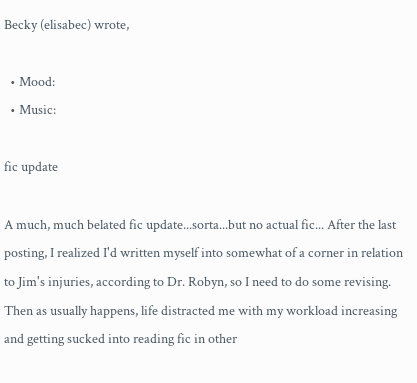Becky (elisabec) wrote,

  • Mood:
  • Music:

fic update

A much, much belated fic update...sorta...but no actual fic... After the last posting, I realized I'd written myself into somewhat of a corner in relation to Jim's injuries, according to Dr. Robyn, so I need to do some revising.  Then as usually happens, life distracted me with my workload increasing and getting sucked into reading fic in other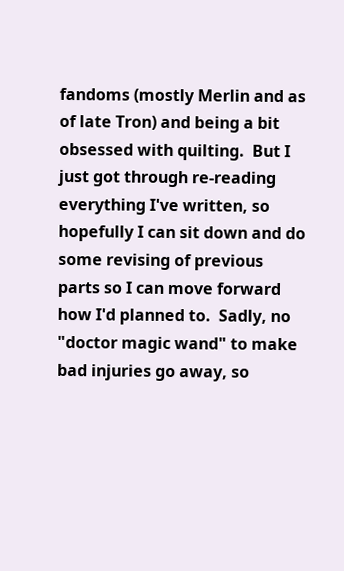fandoms (mostly Merlin and as of late Tron) and being a bit obsessed with quilting.  But I just got through re-reading everything I've written, so hopefully I can sit down and do some revising of previous parts so I can move forward how I'd planned to.  Sadly, no "doctor magic wand" to make bad injuries go away, so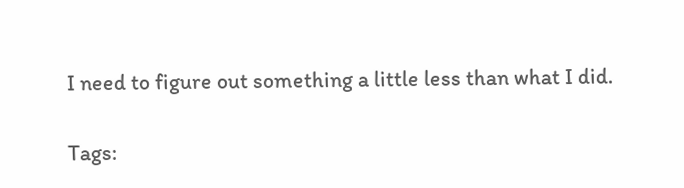I need to figure out something a little less than what I did.

Tags: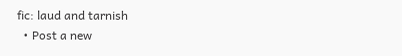fic: laud and tarnish
  • Post a new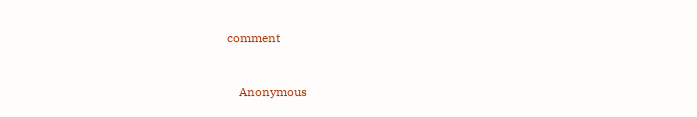comment


    Anonymous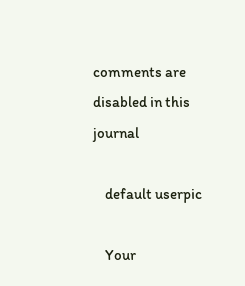comments are disabled in this journal

    default userpic

    Your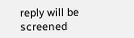reply will be screened